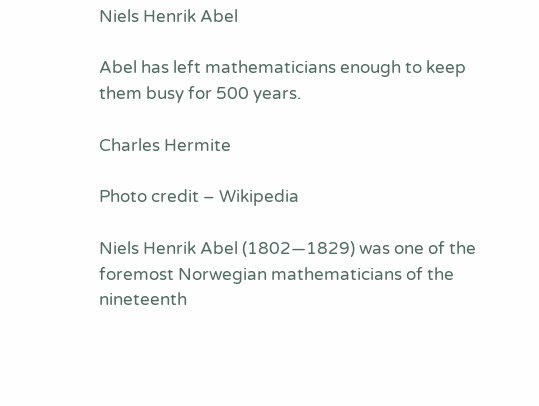Niels Henrik Abel

Abel has left mathematicians enough to keep them busy for 500 years.

Charles Hermite

Photo credit – Wikipedia

Niels Henrik Abel (1802—1829) was one of the foremost Norwegian mathematicians of the nineteenth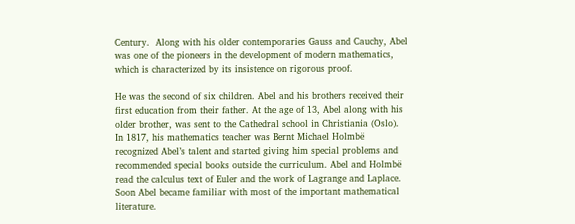Century.  Along with his older contemporaries Gauss and Cauchy, Abel was one of the pioneers in the development of modern mathematics, which is characterized by its insistence on rigorous proof.

He was the second of six children. Abel and his brothers received their first education from their father. At the age of 13, Abel along with his older brother, was sent to the Cathedral school in Christiania (Oslo). In 1817, his mathematics teacher was Bernt Michael Holmbë recognized Abel’s talent and started giving him special problems and recommended special books outside the curriculum. Abel and Holmbë read the calculus text of Euler and the work of Lagrange and Laplace. Soon Abel became familiar with most of the important mathematical literature.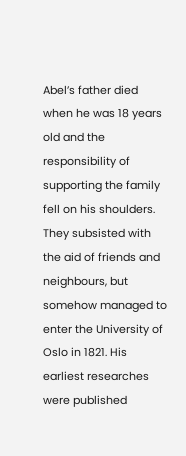Abel’s father died when he was 18 years old and the responsibility of supporting the family fell on his shoulders. They subsisted with the aid of friends and neighbours, but somehow managed to enter the University of Oslo in 1821. His earliest researches were published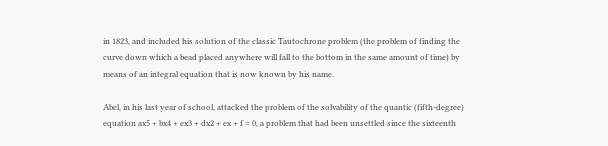in 1823, and included his solution of the classic Tautochrone problem (the problem of finding the curve down which a bead placed anywhere will fall to the bottom in the same amount of time) by means of an integral equation that is now known by his name.

Abel, in his last year of school, attacked the problem of the solvability of the quantic (fifth-degree) equation ax5 + bx4 + ex3 + dx2 + ex + f = 0, a problem that had been unsettled since the sixteenth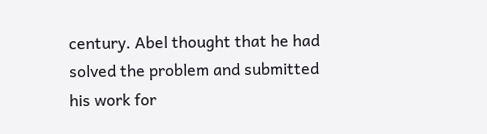century. Abel thought that he had solved the problem and submitted his work for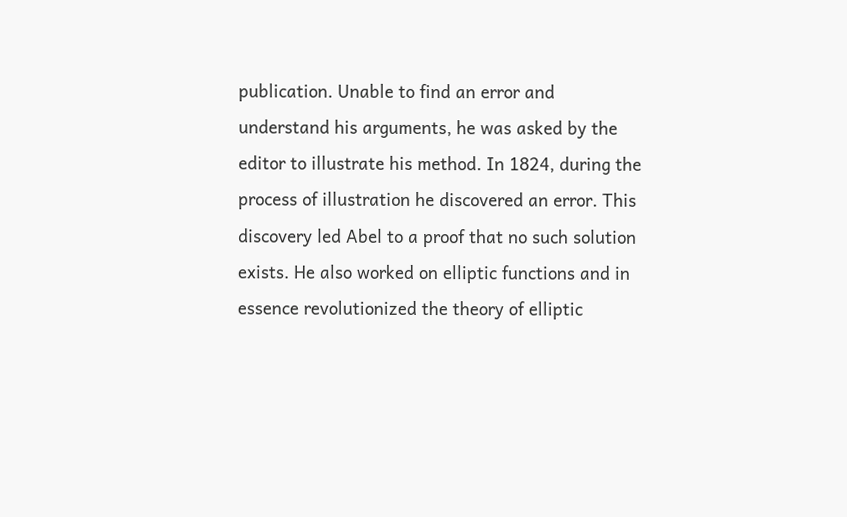publication. Unable to find an error and understand his arguments, he was asked by the editor to illustrate his method. In 1824, during the process of illustration he discovered an error. This discovery led Abel to a proof that no such solution exists. He also worked on elliptic functions and in essence revolutionized the theory of elliptic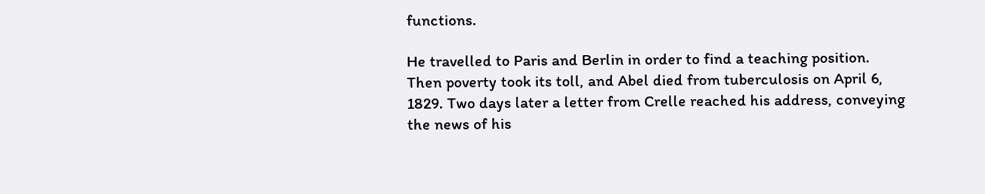functions.

He travelled to Paris and Berlin in order to find a teaching position. Then poverty took its toll, and Abel died from tuberculosis on April 6, 1829. Two days later a letter from Crelle reached his address, conveying the news of his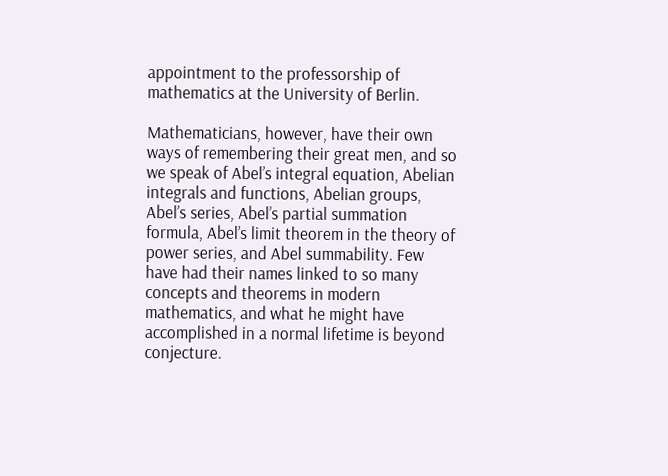appointment to the professorship of mathematics at the University of Berlin.

Mathematicians, however, have their own ways of remembering their great men, and so we speak of Abel’s integral equation, Abelian integrals and functions, Abelian groups, Abel’s series, Abel’s partial summation formula, Abel’s limit theorem in the theory of power series, and Abel summability. Few have had their names linked to so many concepts and theorems in modern mathematics, and what he might have accomplished in a normal lifetime is beyond conjecture.